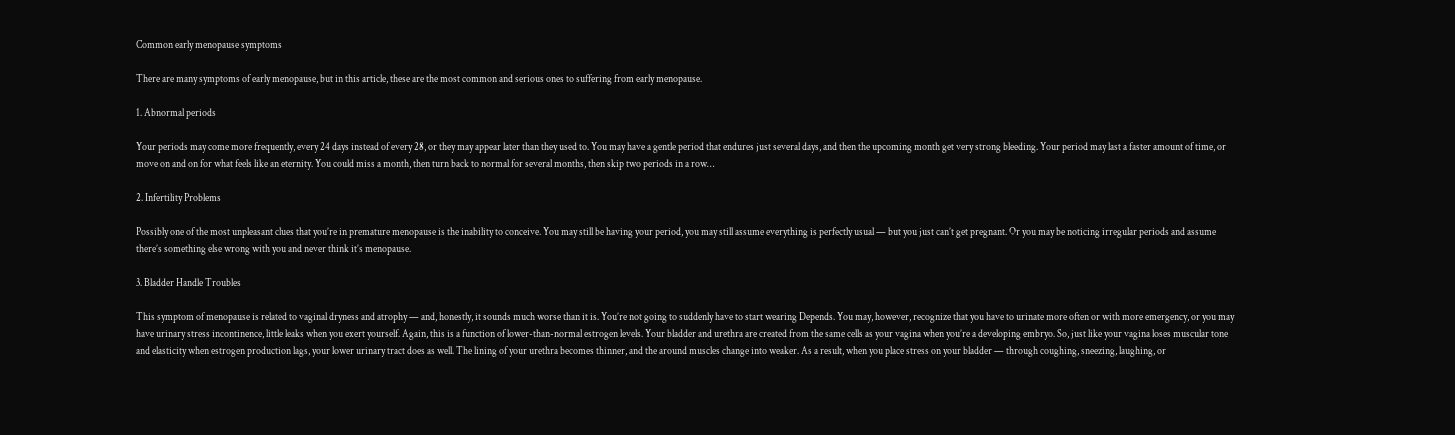Common early menopause symptoms

There are many symptoms of early menopause, but in this article, these are the most common and serious ones to suffering from early menopause.

1. Abnormal periods

Your periods may come more frequently, every 24 days instead of every 28, or they may appear later than they used to. You may have a gentle period that endures just several days, and then the upcoming month get very strong bleeding. Your period may last a faster amount of time, or move on and on for what feels like an eternity. You could miss a month, then turn back to normal for several months, then skip two periods in a row…

2. Infertility Problems

Possibly one of the most unpleasant clues that you’re in premature menopause is the inability to conceive. You may still be having your period, you may still assume everything is perfectly usual — but you just can’t get pregnant. Or you may be noticing irregular periods and assume there’s something else wrong with you and never think it’s menopause.

3. Bladder Handle Troubles

This symptom of menopause is related to vaginal dryness and atrophy — and, honestly, it sounds much worse than it is. You’re not going to suddenly have to start wearing Depends. You may, however, recognize that you have to urinate more often or with more emergency, or you may have urinary stress incontinence, little leaks when you exert yourself. Again, this is a function of lower-than-normal estrogen levels. Your bladder and urethra are created from the same cells as your vagina when you’re a developing embryo. So, just like your vagina loses muscular tone and elasticity when estrogen production lags, your lower urinary tract does as well. The lining of your urethra becomes thinner, and the around muscles change into weaker. As a result, when you place stress on your bladder — through coughing, sneezing, laughing, or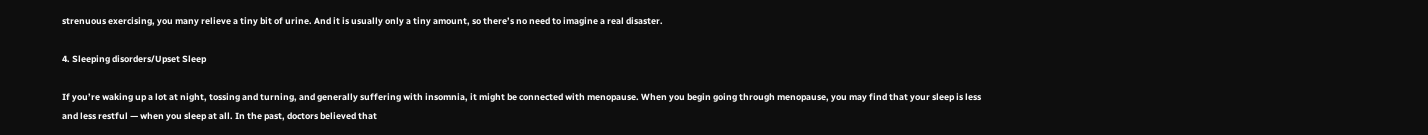strenuous exercising, you many relieve a tiny bit of urine. And it is usually only a tiny amount, so there’s no need to imagine a real disaster.

4. Sleeping disorders/Upset Sleep

If you’re waking up a lot at night, tossing and turning, and generally suffering with insomnia, it might be connected with menopause. When you begin going through menopause, you may find that your sleep is less and less restful — when you sleep at all. In the past, doctors believed that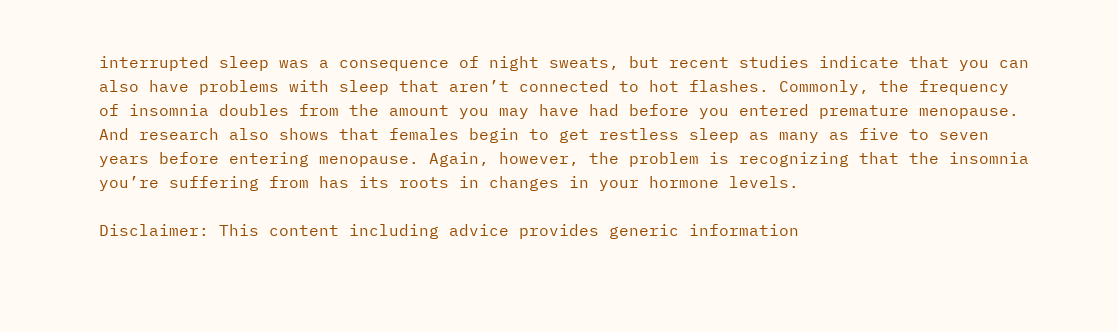interrupted sleep was a consequence of night sweats, but recent studies indicate that you can also have problems with sleep that aren’t connected to hot flashes. Commonly, the frequency of insomnia doubles from the amount you may have had before you entered premature menopause. And research also shows that females begin to get restless sleep as many as five to seven years before entering menopause. Again, however, the problem is recognizing that the insomnia you’re suffering from has its roots in changes in your hormone levels.

Disclaimer: This content including advice provides generic information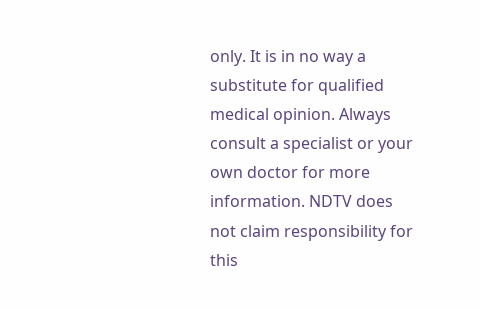only. It is in no way a substitute for qualified medical opinion. Always consult a specialist or your own doctor for more information. NDTV does not claim responsibility for this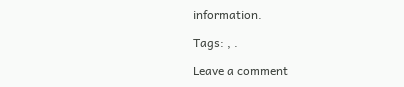information.

Tags: , .

Leave a comment